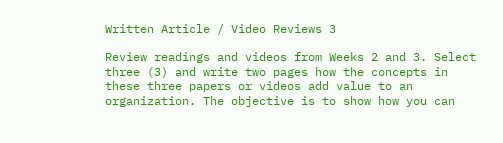Written Article / Video Reviews 3

Review readings and videos from Weeks 2 and 3. Select three (3) and write two pages how the concepts in these three papers or videos add value to an organization. The objective is to show how you can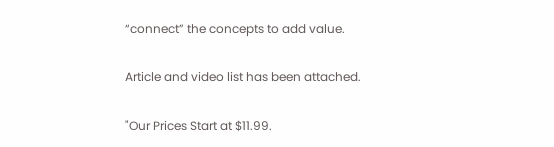“connect” the concepts to add value.

Article and video list has been attached.

"Our Prices Start at $11.99.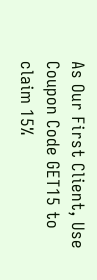As Our First Client, Use Coupon Code GET15 to claim 15%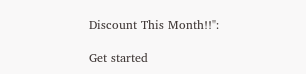Discount This Month!!":

Get started